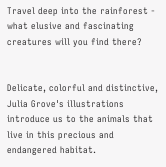Travel deep into the rainforest - what elusive and fascinating creatures will you find there?


Delicate, colorful and distinctive, Julia Grove's illustrations introduce us to the animals that live in this precious and endangered habitat.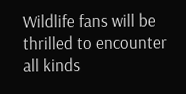Wildlife fans will be thrilled to encounter all kinds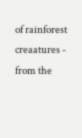of rainforest creaatures - from the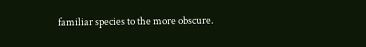familiar species to the more obscure.